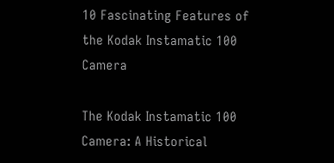10 Fascinating Features of the Kodak Instamatic 100 Camera

The Kodak Instamatic 100 Camera: A Historical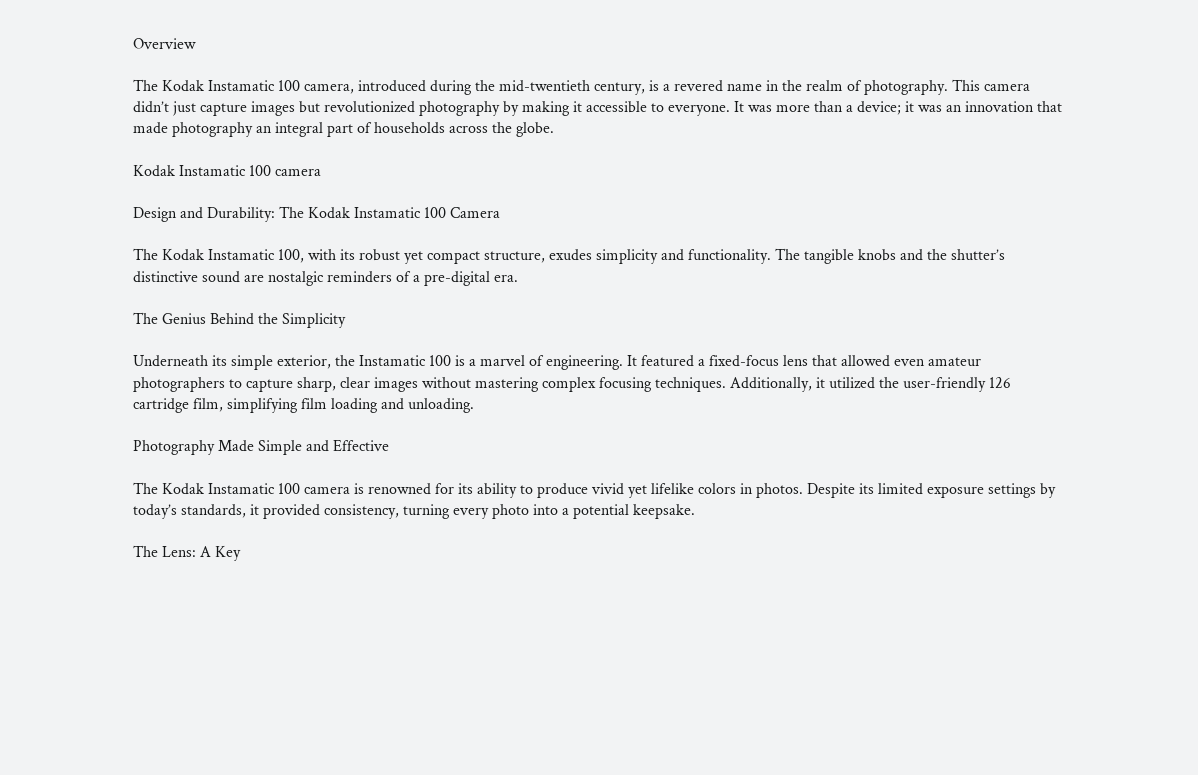Overview

The Kodak Instamatic 100 camera, introduced during the mid-twentieth century, is a revered name in the realm of photography. This camera didn’t just capture images but revolutionized photography by making it accessible to everyone. It was more than a device; it was an innovation that made photography an integral part of households across the globe.

Kodak Instamatic 100 camera

Design and Durability: The Kodak Instamatic 100 Camera

The Kodak Instamatic 100, with its robust yet compact structure, exudes simplicity and functionality. The tangible knobs and the shutter’s distinctive sound are nostalgic reminders of a pre-digital era.

The Genius Behind the Simplicity

Underneath its simple exterior, the Instamatic 100 is a marvel of engineering. It featured a fixed-focus lens that allowed even amateur photographers to capture sharp, clear images without mastering complex focusing techniques. Additionally, it utilized the user-friendly 126 cartridge film, simplifying film loading and unloading.

Photography Made Simple and Effective

The Kodak Instamatic 100 camera is renowned for its ability to produce vivid yet lifelike colors in photos. Despite its limited exposure settings by today’s standards, it provided consistency, turning every photo into a potential keepsake.

The Lens: A Key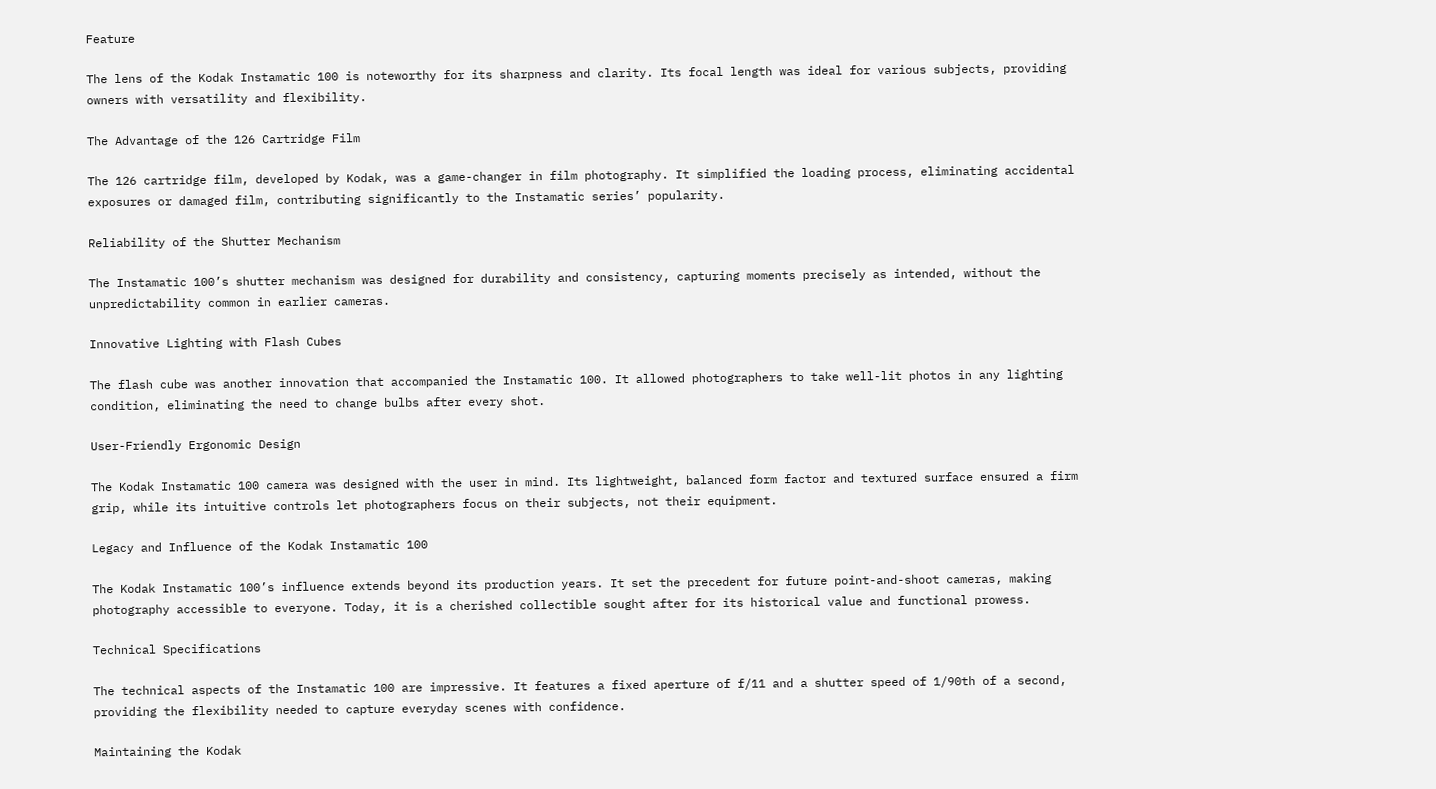Feature

The lens of the Kodak Instamatic 100 is noteworthy for its sharpness and clarity. Its focal length was ideal for various subjects, providing owners with versatility and flexibility.

The Advantage of the 126 Cartridge Film

The 126 cartridge film, developed by Kodak, was a game-changer in film photography. It simplified the loading process, eliminating accidental exposures or damaged film, contributing significantly to the Instamatic series’ popularity.

Reliability of the Shutter Mechanism

The Instamatic 100’s shutter mechanism was designed for durability and consistency, capturing moments precisely as intended, without the unpredictability common in earlier cameras.

Innovative Lighting with Flash Cubes

The flash cube was another innovation that accompanied the Instamatic 100. It allowed photographers to take well-lit photos in any lighting condition, eliminating the need to change bulbs after every shot.

User-Friendly Ergonomic Design

The Kodak Instamatic 100 camera was designed with the user in mind. Its lightweight, balanced form factor and textured surface ensured a firm grip, while its intuitive controls let photographers focus on their subjects, not their equipment.

Legacy and Influence of the Kodak Instamatic 100

The Kodak Instamatic 100’s influence extends beyond its production years. It set the precedent for future point-and-shoot cameras, making photography accessible to everyone. Today, it is a cherished collectible sought after for its historical value and functional prowess.

Technical Specifications

The technical aspects of the Instamatic 100 are impressive. It features a fixed aperture of f/11 and a shutter speed of 1/90th of a second, providing the flexibility needed to capture everyday scenes with confidence.

Maintaining the Kodak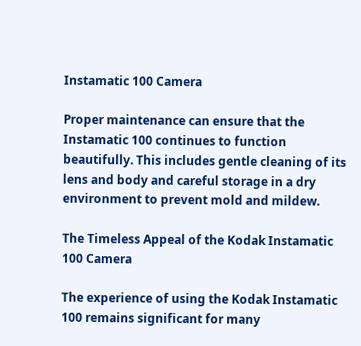Instamatic 100 Camera

Proper maintenance can ensure that the Instamatic 100 continues to function beautifully. This includes gentle cleaning of its lens and body and careful storage in a dry environment to prevent mold and mildew.

The Timeless Appeal of the Kodak Instamatic 100 Camera

The experience of using the Kodak Instamatic 100 remains significant for many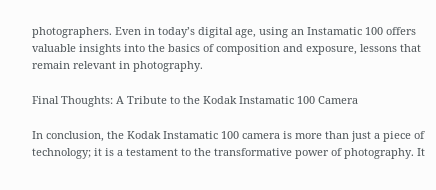photographers. Even in today’s digital age, using an Instamatic 100 offers valuable insights into the basics of composition and exposure, lessons that remain relevant in photography.

Final Thoughts: A Tribute to the Kodak Instamatic 100 Camera

In conclusion, the Kodak Instamatic 100 camera is more than just a piece of technology; it is a testament to the transformative power of photography. It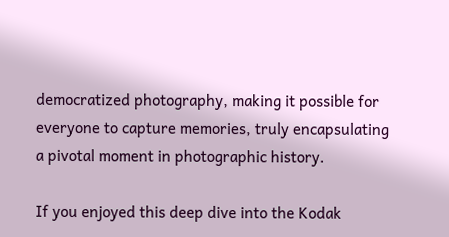democratized photography, making it possible for everyone to capture memories, truly encapsulating a pivotal moment in photographic history.

If you enjoyed this deep dive into the Kodak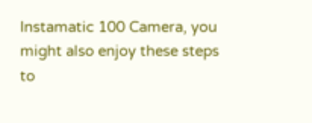Instamatic 100 Camera, you might also enjoy these steps to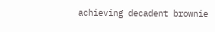achieving decadent brownie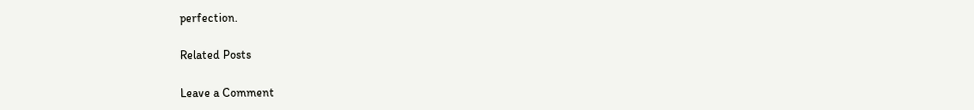perfection.

Related Posts

Leave a Comment